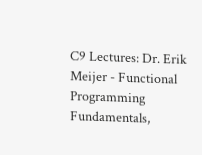C9 Lectures: Dr. Erik Meijer - Functional Programming Fundamentals,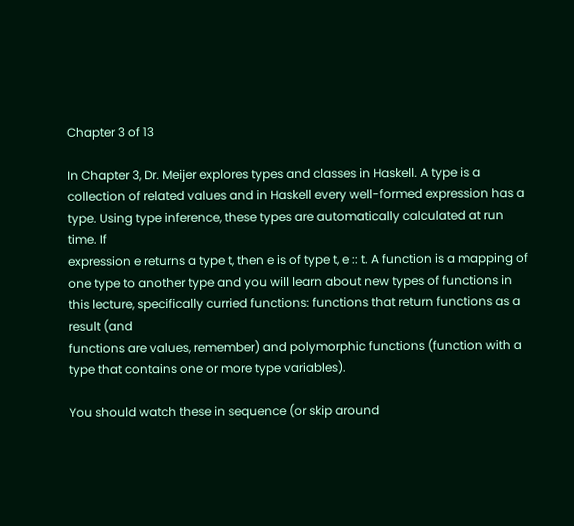Chapter 3 of 13

In Chapter 3, Dr. Meijer explores types and classes in Haskell. A type is a collection of related values and in Haskell every well-formed expression has a type. Using type inference, these types are automatically calculated at run time. If
expression e returns a type t, then e is of type t, e :: t. A function is a mapping of one type to another type and you will learn about new types of functions in this lecture, specifically curried functions: functions that return functions as a result (and
functions are values, remember) and polymorphic functions (function with a type that contains one or more type variables).

You should watch these in sequence (or skip around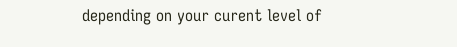depending on your curent level of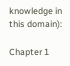knowledge in this domain):

Chapter 1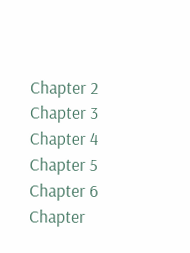Chapter 2 Chapter 3 Chapter 4 Chapter 5 Chapter 6 Chapter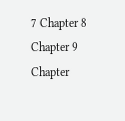7 Chapter 8 Chapter 9 Chapter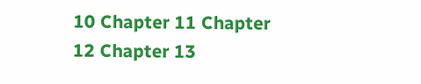10 Chapter 11 Chapter 12 Chapter 13